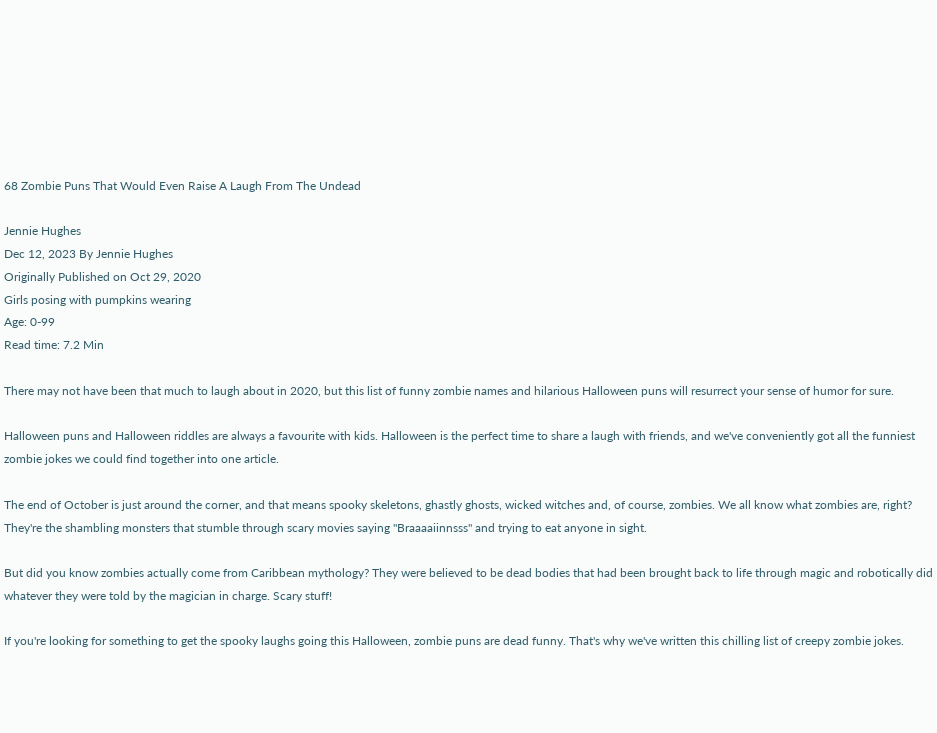68 Zombie Puns That Would Even Raise A Laugh From The Undead

Jennie Hughes
Dec 12, 2023 By Jennie Hughes
Originally Published on Oct 29, 2020
Girls posing with pumpkins wearing
Age: 0-99
Read time: 7.2 Min

There may not have been that much to laugh about in 2020, but this list of funny zombie names and hilarious Halloween puns will resurrect your sense of humor for sure.

Halloween puns and Halloween riddles are always a favourite with kids. Halloween is the perfect time to share a laugh with friends, and we've conveniently got all the funniest zombie jokes we could find together into one article.

The end of October is just around the corner, and that means spooky skeletons, ghastly ghosts, wicked witches and, of course, zombies. We all know what zombies are, right? They're the shambling monsters that stumble through scary movies saying "Braaaaiinnsss" and trying to eat anyone in sight.

But did you know zombies actually come from Caribbean mythology? They were believed to be dead bodies that had been brought back to life through magic and robotically did whatever they were told by the magician in charge. Scary stuff!

If you're looking for something to get the spooky laughs going this Halloween, zombie puns are dead funny. That's why we've written this chilling list of creepy zombie jokes.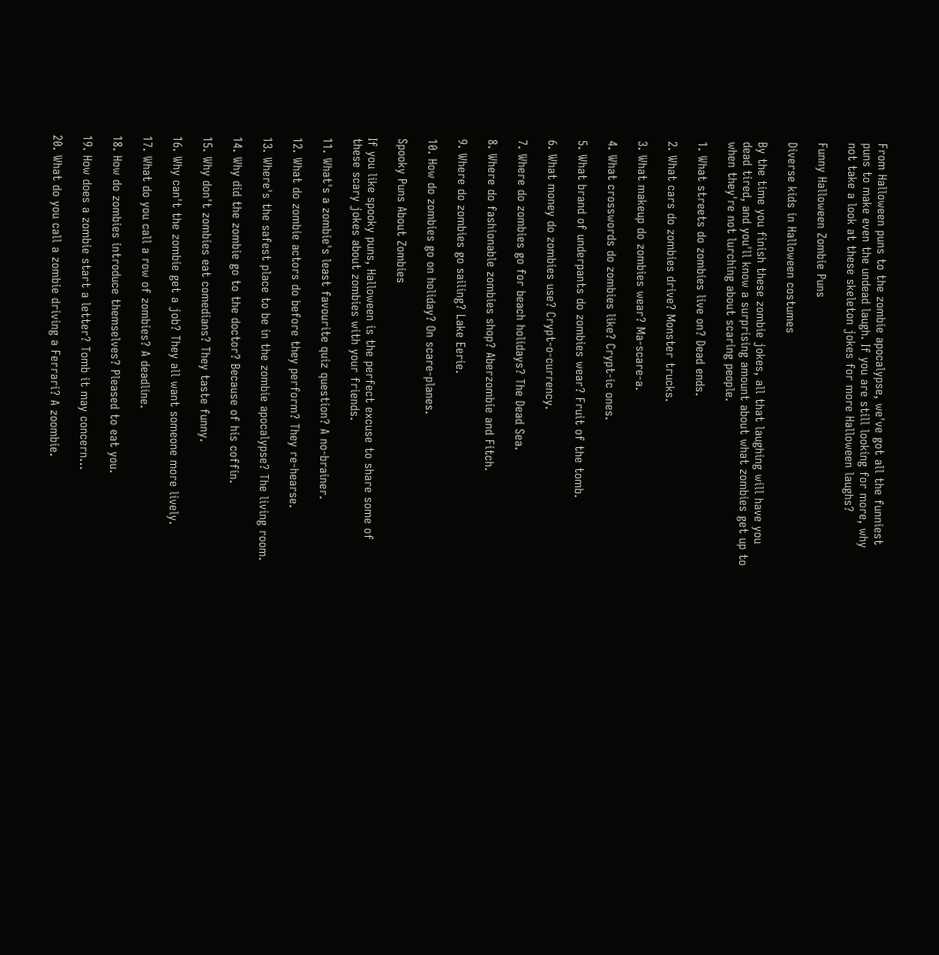From Halloween puns to the zombie apocalypse, we've got all the funniest puns to make even the undead laugh. If you are still looking for more, why not take a look at these skeleton jokes for more Halloween laughs?

Funny Halloween Zombie Puns

Diverse kids in Halloween costumes

By the time you finish these zombie jokes, all that laughing will have you dead tired, and you'll know a surprising amount about what zombies get up to when they're not lurching about scaring people.

1. What streets do zombies live on? Dead ends.

2. What cars do zombies drive? Monster trucks.

3. What makeup do zombies wear? Ma-scare-a.

4. What crosswords do zombies like? Crypt-ic ones.

5. What brand of underpants do zombies wear? Fruit of the tomb.

6. What money do zombies use? Crypt-o-currency.

7. Where do zombies go for beach holidays? The Dead Sea.

8. Where do fashionable zombies shop? Aberzombie and Fitch.

9. Where do zombies go sailing? Lake Eerie.

10. How do zombies go on holiday? On scare-planes.

Spooky Puns About Zombies

If you like spooky puns, Halloween is the perfect excuse to share some of these scary jokes about zombies with your friends.

11. What's a zombie's least favourite quiz question? A no-brainer.

12. What do zombie actors do before they perform? They re-hearse.

13. Where's the safest place to be in the zombie apocalypse? The living room.

14. Why did the zombie go to the doctor? Because of his coffin.

15. Why don't zombies eat comedians? They taste funny.

16. Why can't the zombie get a job? They all want someone more lively.

17. What do you call a row of zombies? A deadline.

18. How do zombies introduce themselves? Pleased to eat you.

19. How does a zombie start a letter? Tomb it may concern...

20. What do you call a zombie driving a Ferrari? A zoombie.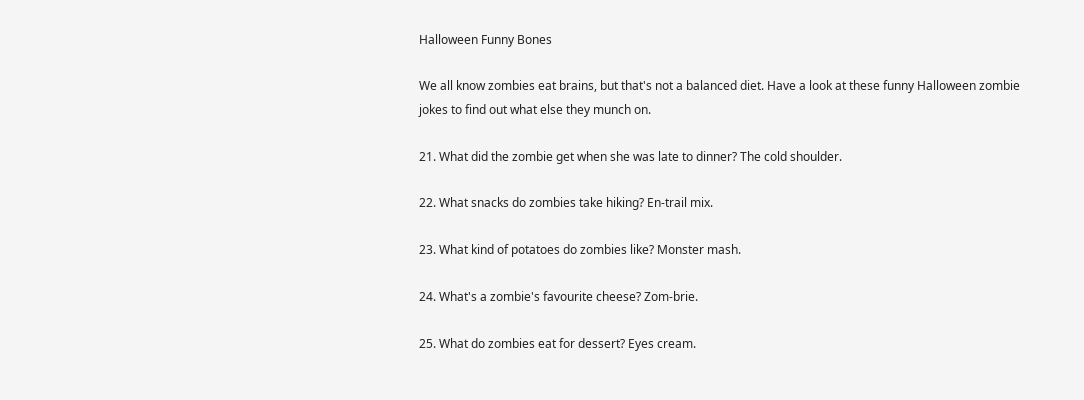Halloween Funny Bones

We all know zombies eat brains, but that's not a balanced diet. Have a look at these funny Halloween zombie jokes to find out what else they munch on.

21. What did the zombie get when she was late to dinner? The cold shoulder.

22. What snacks do zombies take hiking? En-trail mix.

23. What kind of potatoes do zombies like? Monster mash.

24. What's a zombie's favourite cheese? Zom-brie.

25. What do zombies eat for dessert? Eyes cream.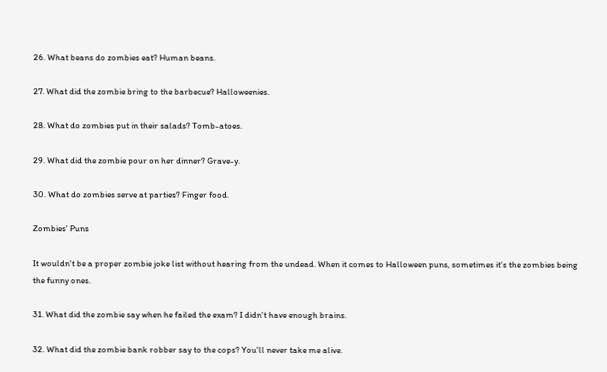26. What beans do zombies eat? Human beans.

27. What did the zombie bring to the barbecue? Halloweenies.

28. What do zombies put in their salads? Tomb-atoes.

29. What did the zombie pour on her dinner? Grave-y.

30. What do zombies serve at parties? Finger food.

Zombies' Puns

It wouldn't be a proper zombie joke list without hearing from the undead. When it comes to Halloween puns, sometimes it's the zombies being the funny ones.

31. What did the zombie say when he failed the exam? I didn't have enough brains.

32. What did the zombie bank robber say to the cops? You'll never take me alive.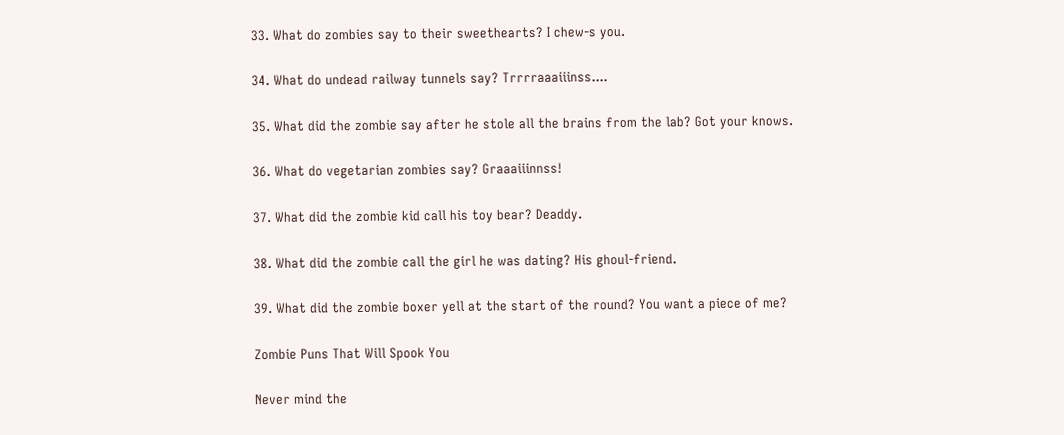33. What do zombies say to their sweethearts? I chew-s you.

34. What do undead railway tunnels say? Trrrraaaiiinss....

35. What did the zombie say after he stole all the brains from the lab? Got your knows.

36. What do vegetarian zombies say? Graaaiiinnss!

37. What did the zombie kid call his toy bear? Deaddy.

38. What did the zombie call the girl he was dating? His ghoul-friend.

39. What did the zombie boxer yell at the start of the round? You want a piece of me?

Zombie Puns That Will Spook You

Never mind the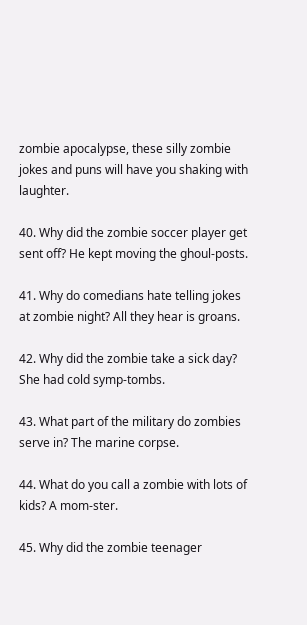zombie apocalypse, these silly zombie jokes and puns will have you shaking with laughter.

40. Why did the zombie soccer player get sent off? He kept moving the ghoul-posts.

41. Why do comedians hate telling jokes at zombie night? All they hear is groans.

42. Why did the zombie take a sick day? She had cold symp-tombs.

43. What part of the military do zombies serve in? The marine corpse.

44. What do you call a zombie with lots of kids? A mom-ster.

45. Why did the zombie teenager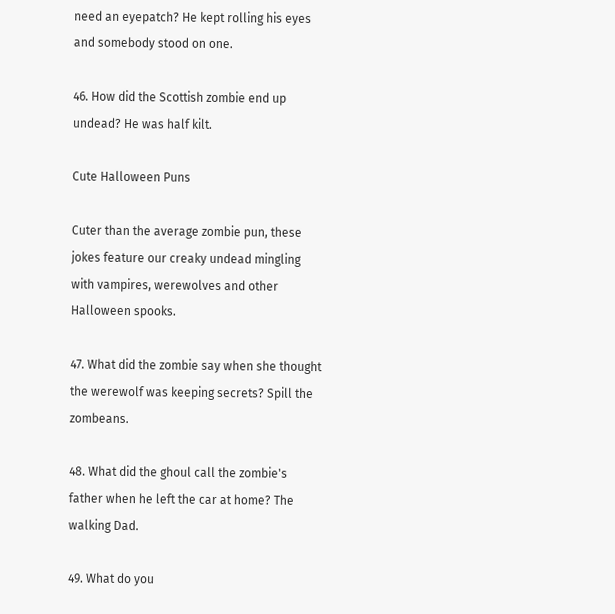need an eyepatch? He kept rolling his eyes and somebody stood on one.

46. How did the Scottish zombie end up undead? He was half kilt.

Cute Halloween Puns

Cuter than the average zombie pun, these jokes feature our creaky undead mingling with vampires, werewolves and other Halloween spooks.

47. What did the zombie say when she thought the werewolf was keeping secrets? Spill the zombeans.

48. What did the ghoul call the zombie's father when he left the car at home? The walking Dad.

49. What do you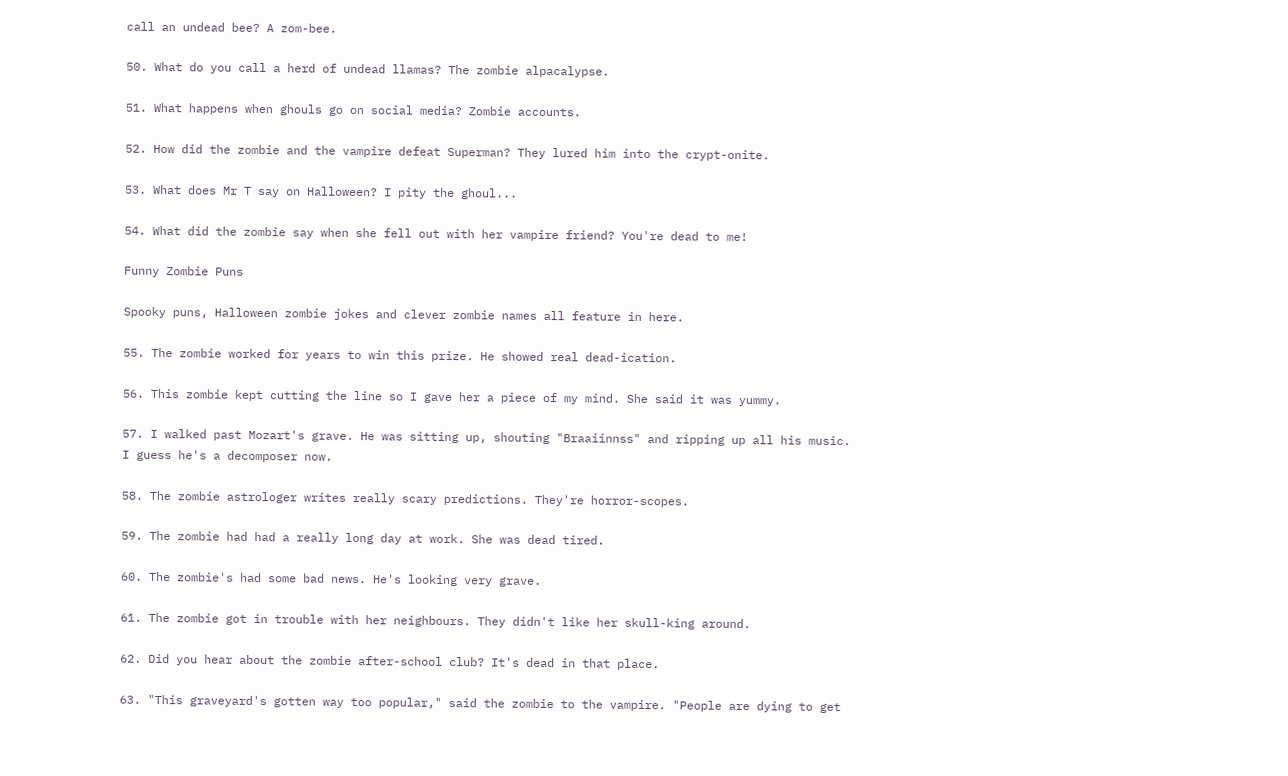call an undead bee? A zom-bee.

50. What do you call a herd of undead llamas? The zombie alpacalypse.

51. What happens when ghouls go on social media? Zombie accounts.

52. How did the zombie and the vampire defeat Superman? They lured him into the crypt-onite.

53. What does Mr T say on Halloween? I pity the ghoul...

54. What did the zombie say when she fell out with her vampire friend? You're dead to me!

Funny Zombie Puns

Spooky puns, Halloween zombie jokes and clever zombie names all feature in here.

55. The zombie worked for years to win this prize. He showed real dead-ication.

56. This zombie kept cutting the line so I gave her a piece of my mind. She said it was yummy.

57. I walked past Mozart's grave. He was sitting up, shouting "Braaiinnss" and ripping up all his music. I guess he's a decomposer now.

58. The zombie astrologer writes really scary predictions. They're horror-scopes.

59. The zombie had had a really long day at work. She was dead tired.

60. The zombie's had some bad news. He's looking very grave.

61. The zombie got in trouble with her neighbours. They didn't like her skull-king around.

62. Did you hear about the zombie after-school club? It's dead in that place.

63. "This graveyard's gotten way too popular," said the zombie to the vampire. "People are dying to get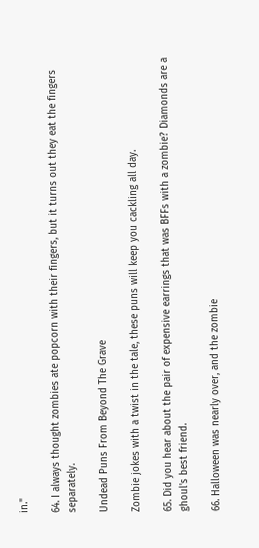in."

64. I always thought zombies ate popcorn with their fingers, but it turns out they eat the fingers separately.

Undead Puns From Beyond The Grave

Zombie jokes with a twist in the tale, these puns will keep you cackling all day.

65. Did you hear about the pair of expensive earrings that was BFFs with a zombie? Diamonds are a ghoul's best friend.

66. Halloween was nearly over, and the zombie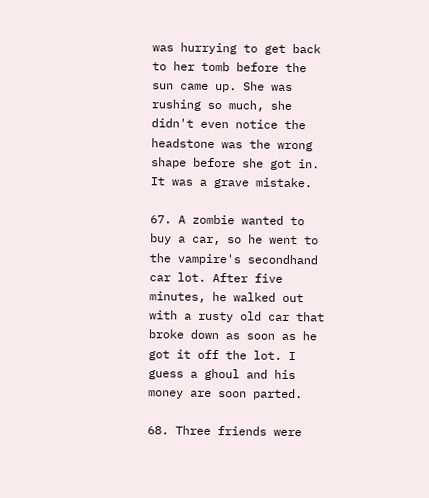was hurrying to get back to her tomb before the sun came up. She was rushing so much, she didn't even notice the headstone was the wrong shape before she got in. It was a grave mistake.

67. A zombie wanted to buy a car, so he went to the vampire's secondhand car lot. After five minutes, he walked out with a rusty old car that broke down as soon as he got it off the lot. I guess a ghoul and his money are soon parted.

68. Three friends were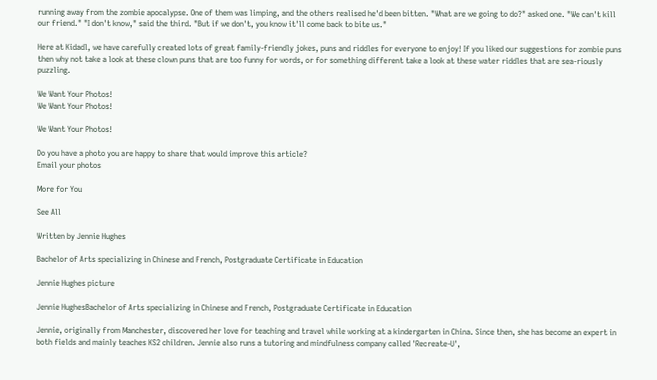running away from the zombie apocalypse. One of them was limping, and the others realised he'd been bitten. "What are we going to do?" asked one. "We can't kill our friend." "I don't know," said the third. "But if we don't, you know it'll come back to bite us."

Here at Kidadl, we have carefully created lots of great family-friendly jokes, puns and riddles for everyone to enjoy! If you liked our suggestions for zombie puns then why not take a look at these clown puns that are too funny for words, or for something different take a look at these water riddles that are sea-riously puzzling.

We Want Your Photos!
We Want Your Photos!

We Want Your Photos!

Do you have a photo you are happy to share that would improve this article?
Email your photos

More for You

See All

Written by Jennie Hughes

Bachelor of Arts specializing in Chinese and French, Postgraduate Certificate in Education

Jennie Hughes picture

Jennie HughesBachelor of Arts specializing in Chinese and French, Postgraduate Certificate in Education

Jennie, originally from Manchester, discovered her love for teaching and travel while working at a kindergarten in China. Since then, she has become an expert in both fields and mainly teaches KS2 children. Jennie also runs a tutoring and mindfulness company called 'Recreate-U',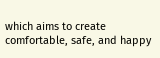which aims to create comfortable, safe, and happy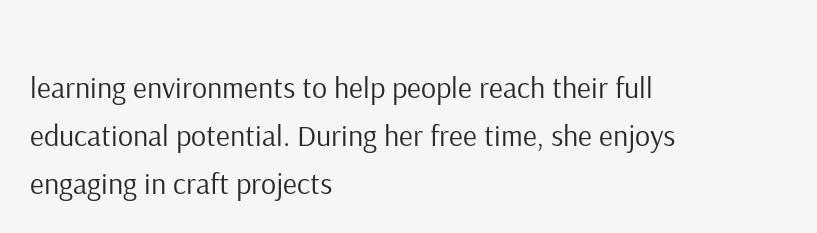learning environments to help people reach their full educational potential. During her free time, she enjoys engaging in craft projects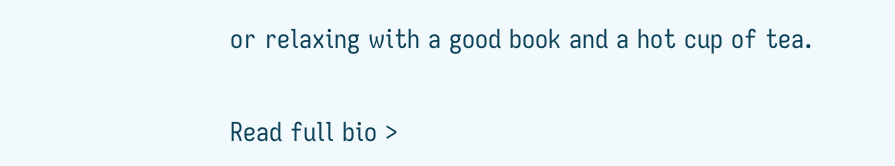or relaxing with a good book and a hot cup of tea.

Read full bio >